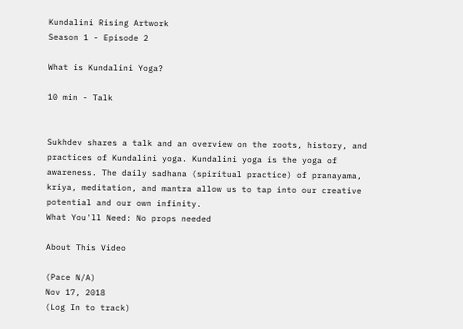Kundalini Rising Artwork
Season 1 - Episode 2

What is Kundalini Yoga?

10 min - Talk


Sukhdev shares a talk and an overview on the roots, history, and practices of Kundalini yoga. Kundalini yoga is the yoga of awareness. The daily sadhana (spiritual practice) of pranayama, kriya, meditation, and mantra allow us to tap into our creative potential and our own infinity.
What You'll Need: No props needed

About This Video

(Pace N/A)
Nov 17, 2018
(Log In to track)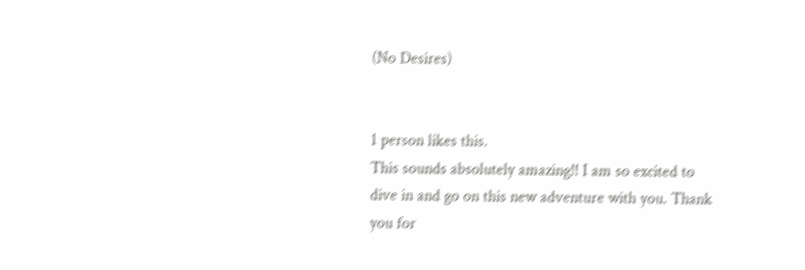(No Desires)


1 person likes this.
This sounds absolutely amazing!! I am so excited to dive in and go on this new adventure with you. Thank you for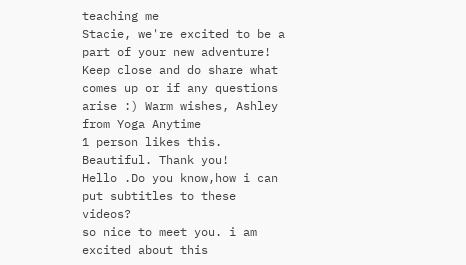teaching me
Stacie, we're excited to be a part of your new adventure! Keep close and do share what comes up or if any questions arise :) Warm wishes, Ashley from Yoga Anytime
1 person likes this.
Beautiful. Thank you!
Hello .Do you know,how i can put subtitles to these videos?
so nice to meet you. i am excited about this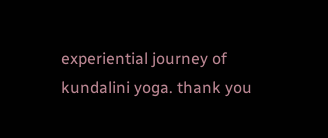experiential journey of kundalini yoga. thank you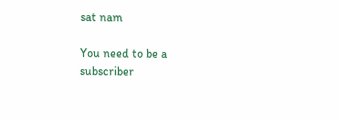sat nam

You need to be a subscriber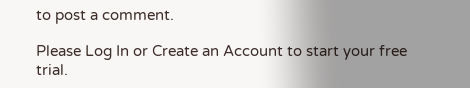to post a comment.

Please Log In or Create an Account to start your free trial.